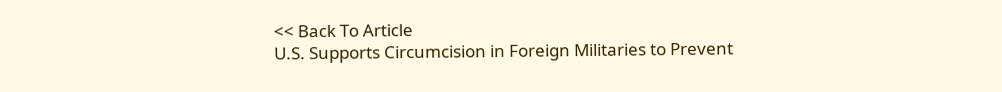<< Back To Article
U.S. Supports Circumcision in Foreign Militaries to Prevent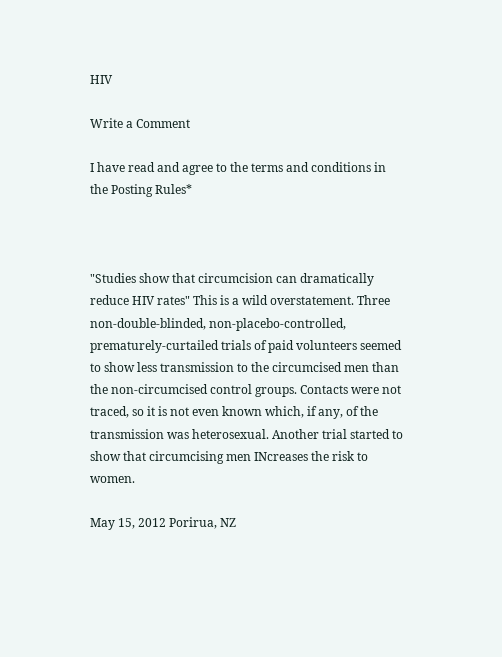HIV

Write a Comment

I have read and agree to the terms and conditions in the Posting Rules*



"Studies show that circumcision can dramatically reduce HIV rates" This is a wild overstatement. Three non-double-blinded, non-placebo-controlled, prematurely-curtailed trials of paid volunteers seemed to show less transmission to the circumcised men than the non-circumcised control groups. Contacts were not traced, so it is not even known which, if any, of the transmission was heterosexual. Another trial started to show that circumcising men INcreases the risk to women.

May 15, 2012 Porirua, NZ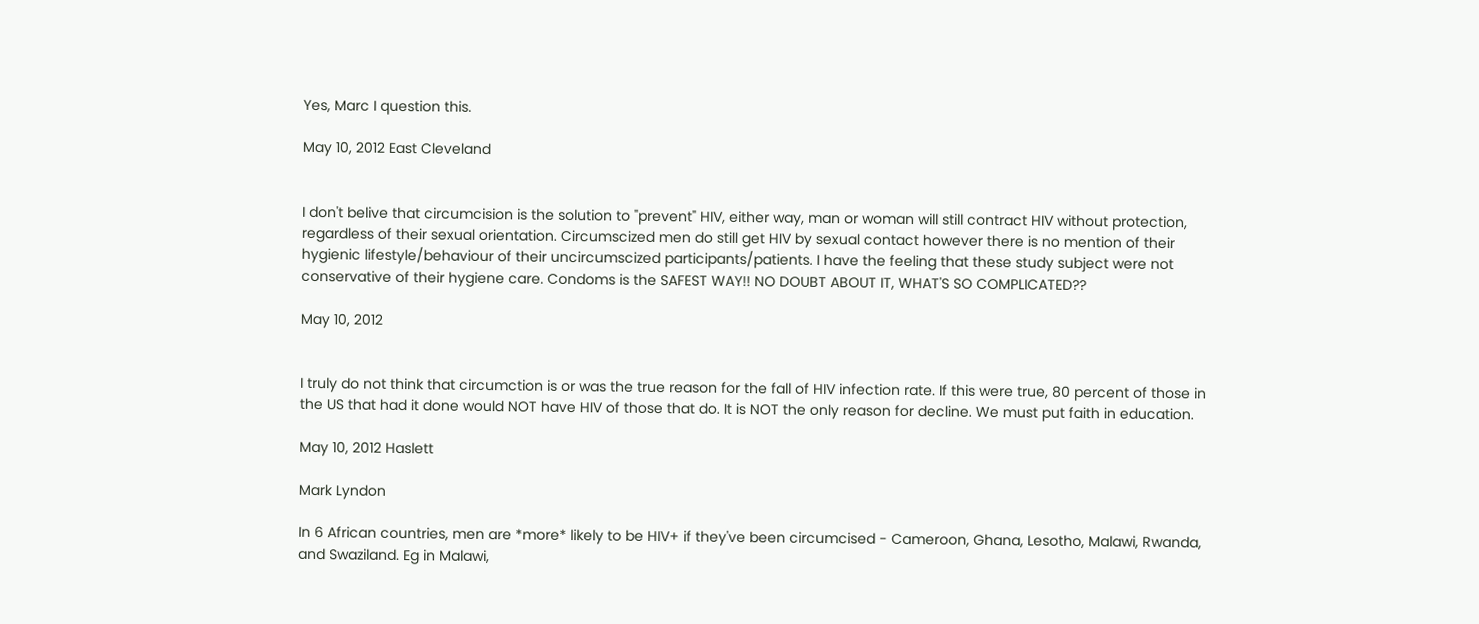Yes, Marc I question this.

May 10, 2012 East Cleveland


I don't belive that circumcision is the solution to "prevent" HIV, either way, man or woman will still contract HIV without protection, regardless of their sexual orientation. Circumscized men do still get HIV by sexual contact however there is no mention of their hygienic lifestyle/behaviour of their uncircumscized participants/patients. I have the feeling that these study subject were not conservative of their hygiene care. Condoms is the SAFEST WAY!! NO DOUBT ABOUT IT, WHAT'S SO COMPLICATED??

May 10, 2012


I truly do not think that circumction is or was the true reason for the fall of HIV infection rate. If this were true, 80 percent of those in the US that had it done would NOT have HIV of those that do. It is NOT the only reason for decline. We must put faith in education.

May 10, 2012 Haslett

Mark Lyndon

In 6 African countries, men are *more* likely to be HIV+ if they've been circumcised - Cameroon, Ghana, Lesotho, Malawi, Rwanda, and Swaziland. Eg in Malawi,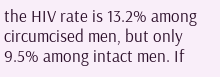the HIV rate is 13.2% among circumcised men, but only 9.5% among intact men. If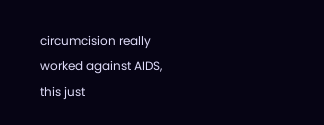circumcision really worked against AIDS, this just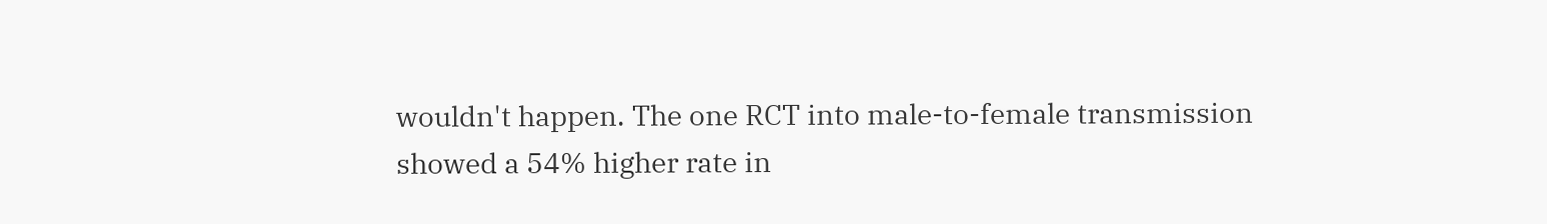wouldn't happen. The one RCT into male-to-female transmission showed a 54% higher rate in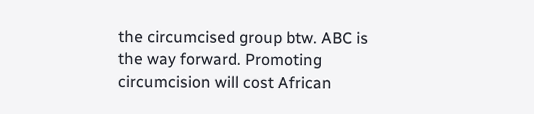the circumcised group btw. ABC is the way forward. Promoting circumcision will cost African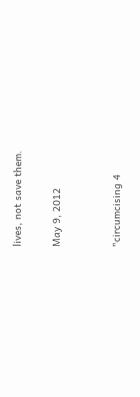lives, not save them.

May 9, 2012


"circumcising 4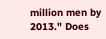million men by 2013." Does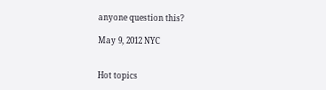anyone question this?

May 9, 2012 NYC


Hot topics